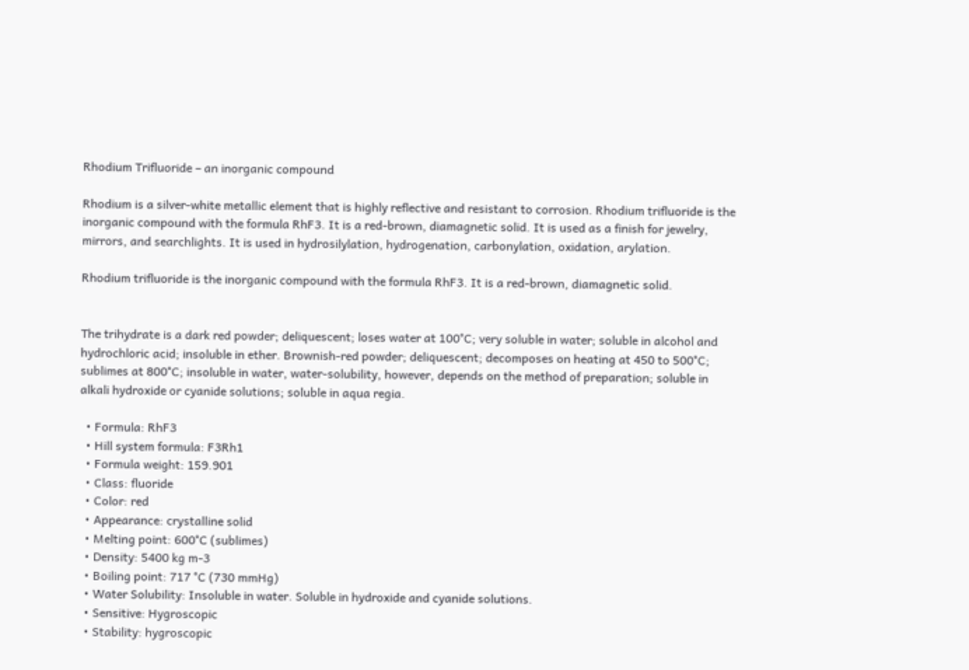Rhodium Trifluoride – an inorganic compound

Rhodium is a silver-white metallic element that is highly reflective and resistant to corrosion. Rhodium trifluoride is the inorganic compound with the formula RhF3. It is a red-brown, diamagnetic solid. It is used as a finish for jewelry, mirrors, and searchlights. It is used in hydrosilylation, hydrogenation, carbonylation, oxidation, arylation.

Rhodium trifluoride is the inorganic compound with the formula RhF3. It is a red-brown, diamagnetic solid.


The trihydrate is a dark red powder; deliquescent; loses water at 100°C; very soluble in water; soluble in alcohol and hydrochloric acid; insoluble in ether. Brownish-red powder; deliquescent; decomposes on heating at 450 to 500°C; sublimes at 800°C; insoluble in water, water-solubility, however, depends on the method of preparation; soluble in alkali hydroxide or cyanide solutions; soluble in aqua regia.

  • Formula: RhF3
  • Hill system formula: F3Rh1
  • Formula weight: 159.901
  • Class: fluoride
  • Color: red
  • Appearance: crystalline solid
  • Melting point: 600°C (sublimes)
  • Density: 5400 kg m-3
  • Boiling point: 717 °C (730 mmHg)
  • Water Solubility: Insoluble in water. Soluble in hydroxide and cyanide solutions.
  • Sensitive: Hygroscopic
  • Stability: hygroscopic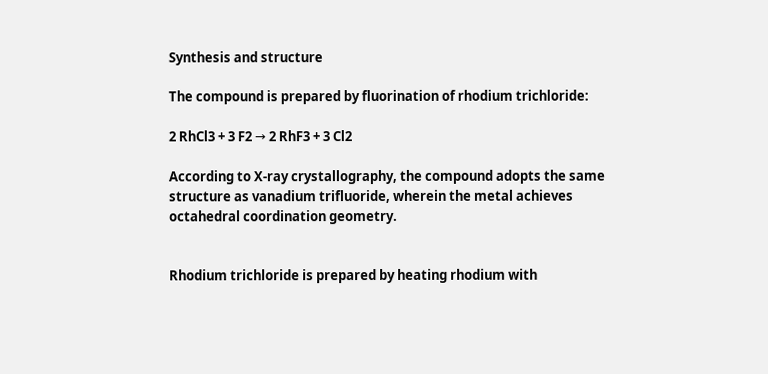Synthesis and structure

The compound is prepared by fluorination of rhodium trichloride:

2 RhCl3 + 3 F2 → 2 RhF3 + 3 Cl2

According to X-ray crystallography, the compound adopts the same structure as vanadium trifluoride, wherein the metal achieves octahedral coordination geometry.


Rhodium trichloride is prepared by heating rhodium with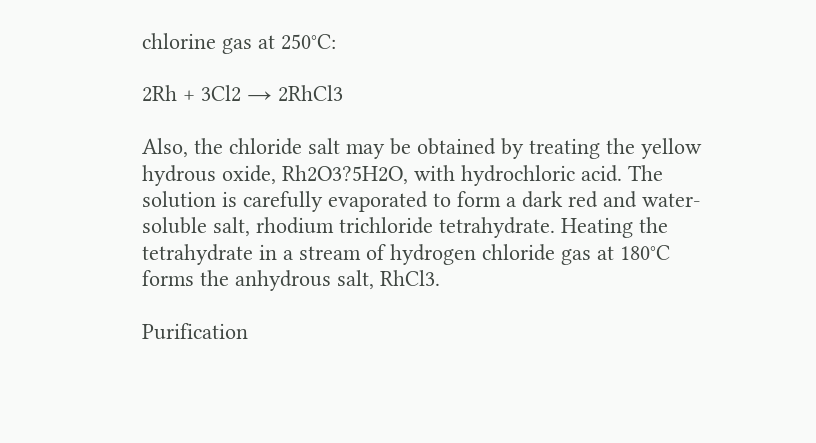chlorine gas at 250°C:

2Rh + 3Cl2 → 2RhCl3

Also, the chloride salt may be obtained by treating the yellow hydrous oxide, Rh2O3?5H2O, with hydrochloric acid. The solution is carefully evaporated to form a dark red and water-soluble salt, rhodium trichloride tetrahydrate. Heating the tetrahydrate in a stream of hydrogen chloride gas at 180°C forms the anhydrous salt, RhCl3.

Purification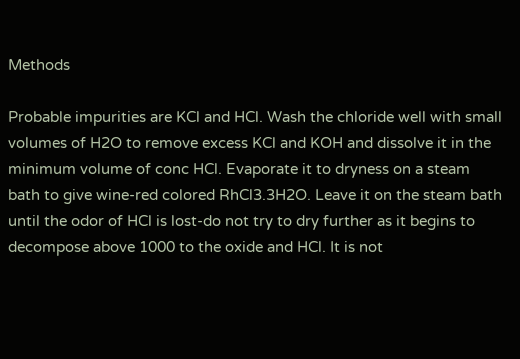Methods

Probable impurities are KCl and HCl. Wash the chloride well with small volumes of H2O to remove excess KCl and KOH and dissolve it in the minimum volume of conc HCl. Evaporate it to dryness on a steam bath to give wine-red colored RhCl3.3H2O. Leave it on the steam bath until the odor of HCl is lost-do not try to dry further as it begins to decompose above 1000 to the oxide and HCl. It is not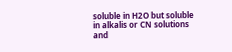soluble in H2O but soluble in alkalis or CN solutions and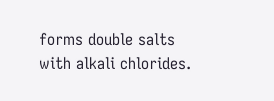forms double salts with alkali chlorides.